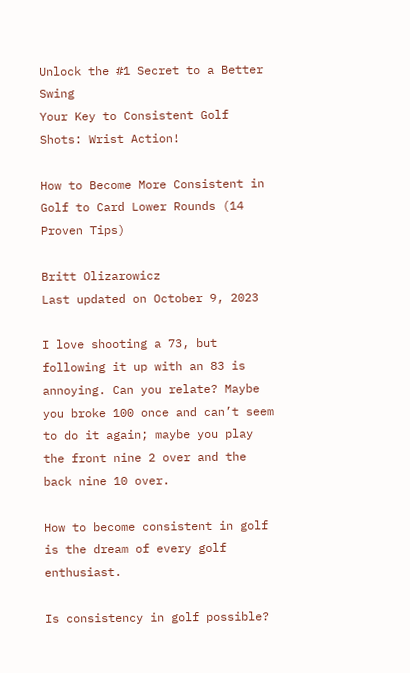Unlock the #1 Secret to a Better Swing
Your Key to Consistent Golf Shots: Wrist Action!

How to Become More Consistent in Golf to Card Lower Rounds (14 Proven Tips)

Britt Olizarowicz
Last updated on October 9, 2023

I love shooting a 73, but following it up with an 83 is annoying. Can you relate? Maybe you broke 100 once and can’t seem to do it again; maybe you play the front nine 2 over and the back nine 10 over.

How to become consistent in golf is the dream of every golf enthusiast.

Is consistency in golf possible?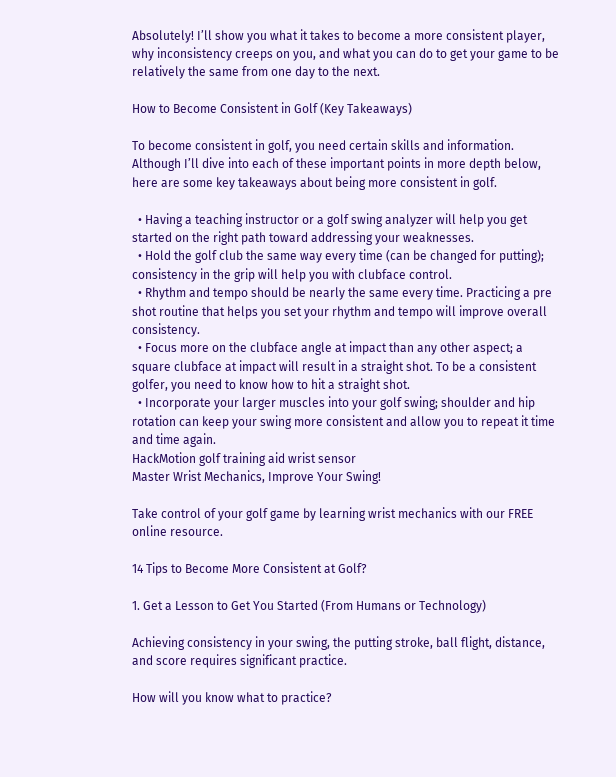Absolutely! I’ll show you what it takes to become a more consistent player, why inconsistency creeps on you, and what you can do to get your game to be relatively the same from one day to the next.

How to Become Consistent in Golf (Key Takeaways)

To become consistent in golf, you need certain skills and information. Although I’ll dive into each of these important points in more depth below, here are some key takeaways about being more consistent in golf.

  • Having a teaching instructor or a golf swing analyzer will help you get started on the right path toward addressing your weaknesses.
  • Hold the golf club the same way every time (can be changed for putting); consistency in the grip will help you with clubface control.
  • Rhythm and tempo should be nearly the same every time. Practicing a pre shot routine that helps you set your rhythm and tempo will improve overall consistency.
  • Focus more on the clubface angle at impact than any other aspect; a square clubface at impact will result in a straight shot. To be a consistent golfer, you need to know how to hit a straight shot.
  • Incorporate your larger muscles into your golf swing; shoulder and hip rotation can keep your swing more consistent and allow you to repeat it time and time again.
HackMotion golf training aid wrist sensor
Master Wrist Mechanics, Improve Your Swing!

Take control of your golf game by learning wrist mechanics with our FREE online resource.

14 Tips to Become More Consistent at Golf?

1. Get a Lesson to Get You Started (From Humans or Technology)

Achieving consistency in your swing, the putting stroke, ball flight, distance, and score requires significant practice.

How will you know what to practice?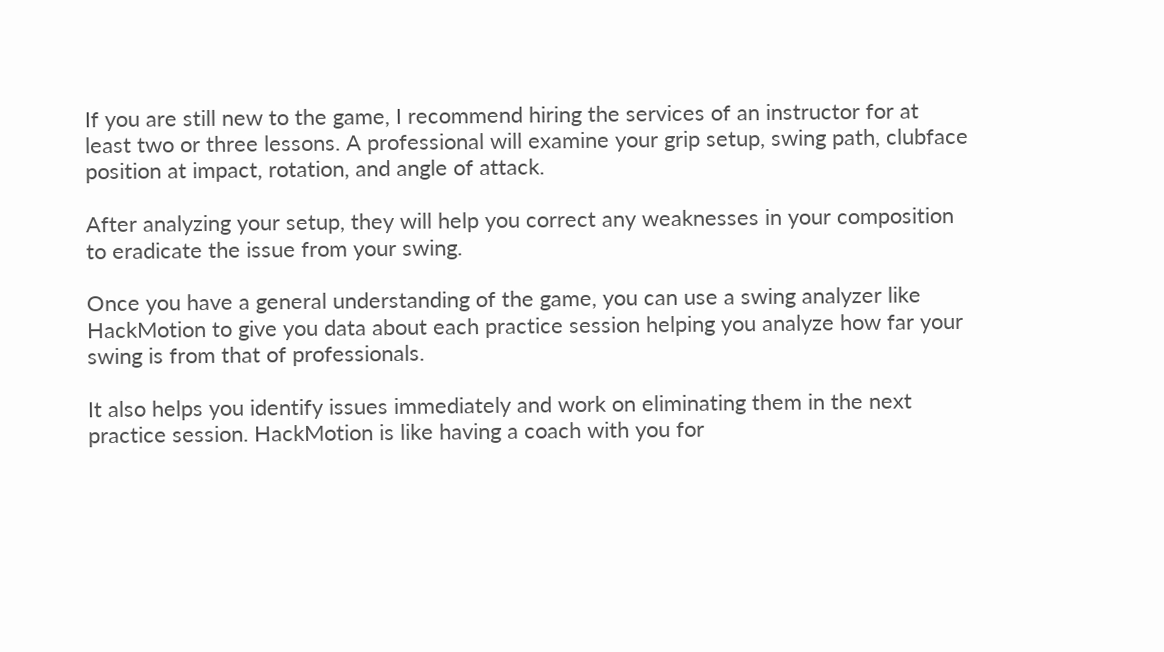If you are still new to the game, I recommend hiring the services of an instructor for at least two or three lessons. A professional will examine your grip setup, swing path, clubface position at impact, rotation, and angle of attack.

After analyzing your setup, they will help you correct any weaknesses in your composition to eradicate the issue from your swing.

Once you have a general understanding of the game, you can use a swing analyzer like HackMotion to give you data about each practice session helping you analyze how far your swing is from that of professionals.

It also helps you identify issues immediately and work on eliminating them in the next practice session. HackMotion is like having a coach with you for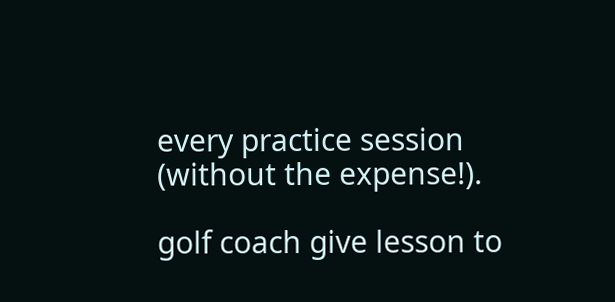every practice session (without the expense!).

golf coach give lesson to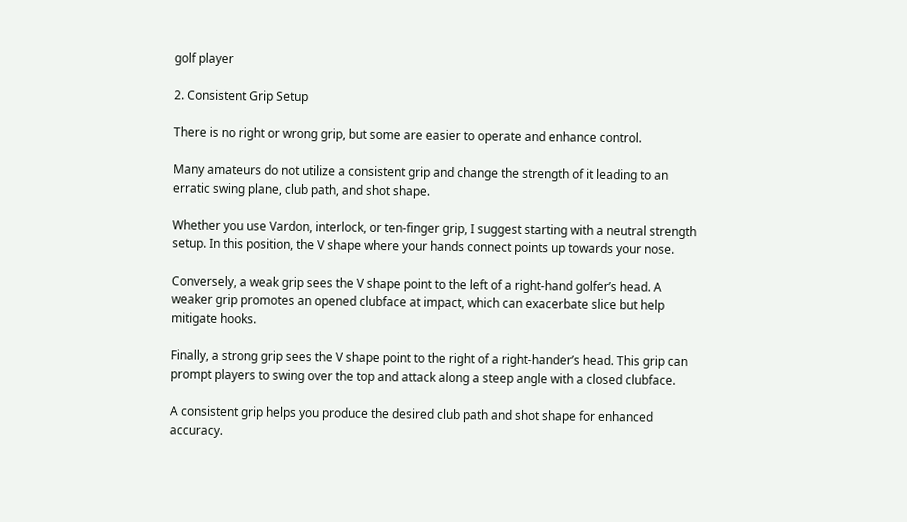golf player

2. Consistent Grip Setup

There is no right or wrong grip, but some are easier to operate and enhance control.

Many amateurs do not utilize a consistent grip and change the strength of it leading to an erratic swing plane, club path, and shot shape.

Whether you use Vardon, interlock, or ten-finger grip, I suggest starting with a neutral strength setup. In this position, the V shape where your hands connect points up towards your nose.

Conversely, a weak grip sees the V shape point to the left of a right-hand golfer’s head. A weaker grip promotes an opened clubface at impact, which can exacerbate slice but help mitigate hooks.

Finally, a strong grip sees the V shape point to the right of a right-hander’s head. This grip can prompt players to swing over the top and attack along a steep angle with a closed clubface.

A consistent grip helps you produce the desired club path and shot shape for enhanced accuracy.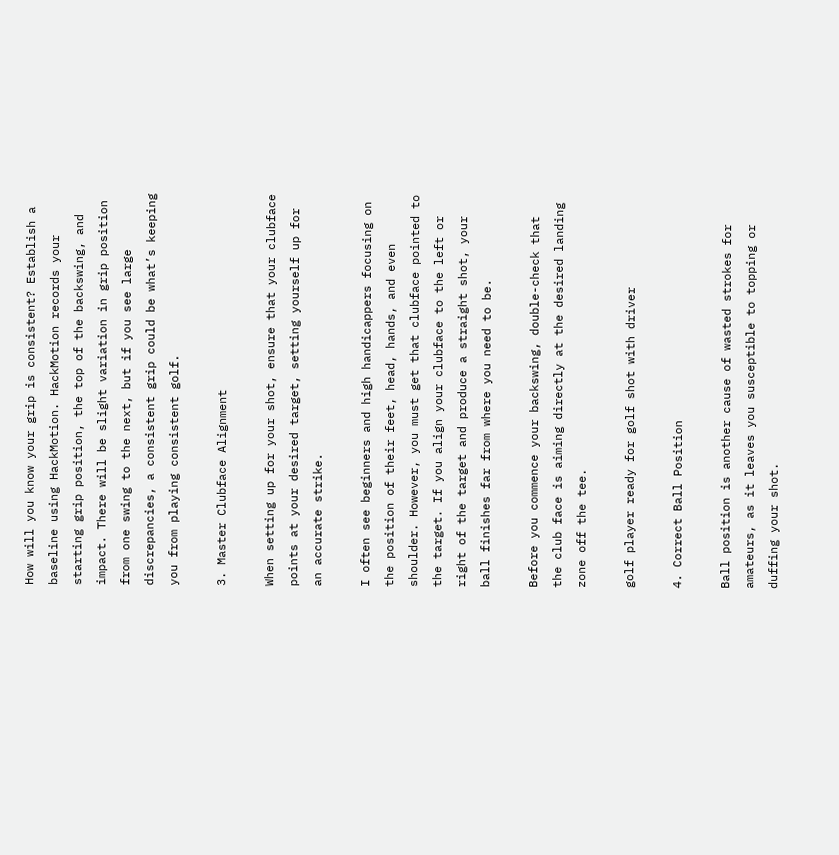How will you know your grip is consistent? Establish a baseline using HackMotion. HackMotion records your starting grip position, the top of the backswing, and impact. There will be slight variation in grip position from one swing to the next, but if you see large discrepancies, a consistent grip could be what’s keeping you from playing consistent golf.

3. Master Clubface Alignment

When setting up for your shot, ensure that your clubface points at your desired target, setting yourself up for an accurate strike.

I often see beginners and high handicappers focusing on the position of their feet, head, hands, and even shoulder. However, you must get that clubface pointed to the target. If you align your clubface to the left or right of the target and produce a straight shot, your ball finishes far from where you need to be.

Before you commence your backswing, double-check that the club face is aiming directly at the desired landing zone off the tee.

golf player ready for golf shot with driver

4. Correct Ball Position

Ball position is another cause of wasted strokes for amateurs, as it leaves you susceptible to topping or duffing your shot.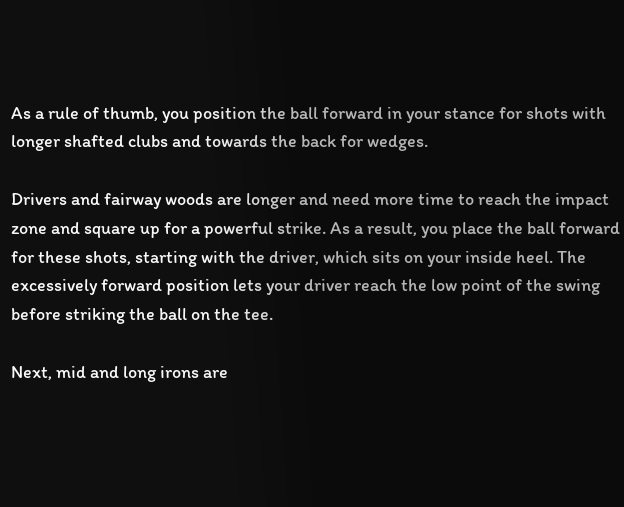As a rule of thumb, you position the ball forward in your stance for shots with longer shafted clubs and towards the back for wedges.

Drivers and fairway woods are longer and need more time to reach the impact zone and square up for a powerful strike. As a result, you place the ball forward for these shots, starting with the driver, which sits on your inside heel. The excessively forward position lets your driver reach the low point of the swing before striking the ball on the tee.

Next, mid and long irons are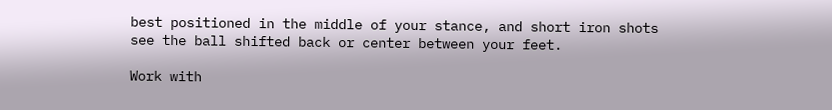best positioned in the middle of your stance, and short iron shots see the ball shifted back or center between your feet.

Work with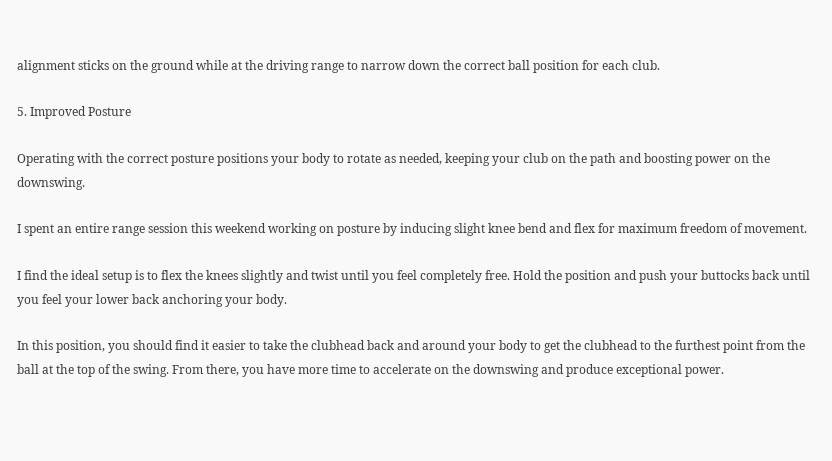alignment sticks on the ground while at the driving range to narrow down the correct ball position for each club.

5. Improved Posture

Operating with the correct posture positions your body to rotate as needed, keeping your club on the path and boosting power on the downswing.

I spent an entire range session this weekend working on posture by inducing slight knee bend and flex for maximum freedom of movement.

I find the ideal setup is to flex the knees slightly and twist until you feel completely free. Hold the position and push your buttocks back until you feel your lower back anchoring your body.

In this position, you should find it easier to take the clubhead back and around your body to get the clubhead to the furthest point from the ball at the top of the swing. From there, you have more time to accelerate on the downswing and produce exceptional power.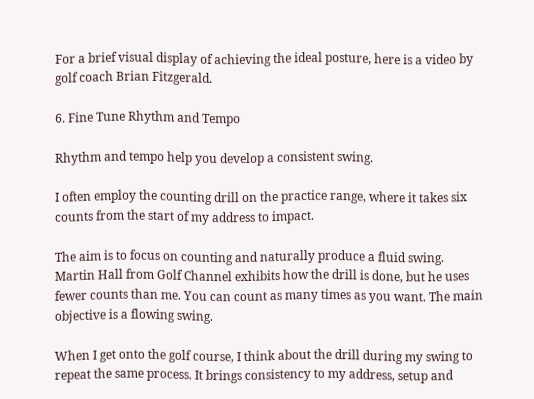For a brief visual display of achieving the ideal posture, here is a video by golf coach Brian Fitzgerald.

6. Fine Tune Rhythm and Tempo

Rhythm and tempo help you develop a consistent swing.

I often employ the counting drill on the practice range, where it takes six counts from the start of my address to impact.

The aim is to focus on counting and naturally produce a fluid swing. Martin Hall from Golf Channel exhibits how the drill is done, but he uses fewer counts than me. You can count as many times as you want. The main objective is a flowing swing.

When I get onto the golf course, I think about the drill during my swing to repeat the same process. It brings consistency to my address, setup and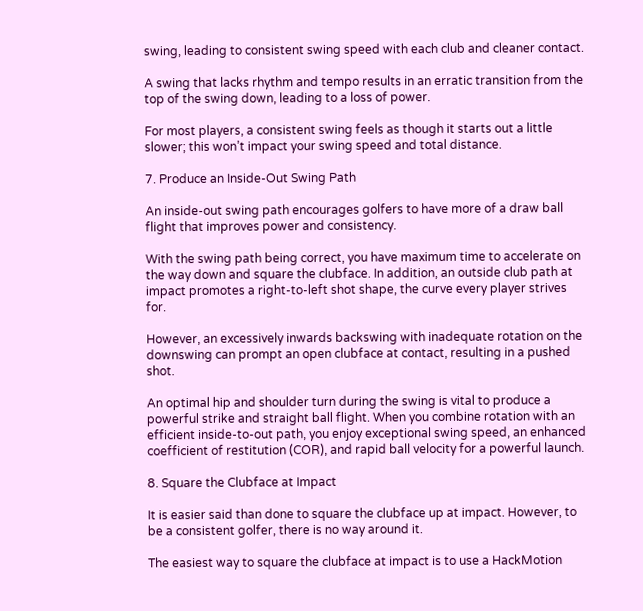swing, leading to consistent swing speed with each club and cleaner contact.

A swing that lacks rhythm and tempo results in an erratic transition from the top of the swing down, leading to a loss of power.

For most players, a consistent swing feels as though it starts out a little slower; this won’t impact your swing speed and total distance.

7. Produce an Inside-Out Swing Path

An inside-out swing path encourages golfers to have more of a draw ball flight that improves power and consistency.

With the swing path being correct, you have maximum time to accelerate on the way down and square the clubface. In addition, an outside club path at impact promotes a right-to-left shot shape, the curve every player strives for.

However, an excessively inwards backswing with inadequate rotation on the downswing can prompt an open clubface at contact, resulting in a pushed shot.

An optimal hip and shoulder turn during the swing is vital to produce a powerful strike and straight ball flight. When you combine rotation with an efficient inside-to-out path, you enjoy exceptional swing speed, an enhanced coefficient of restitution (COR), and rapid ball velocity for a powerful launch.

8. Square the Clubface at Impact

It is easier said than done to square the clubface up at impact. However, to be a consistent golfer, there is no way around it.

The easiest way to square the clubface at impact is to use a HackMotion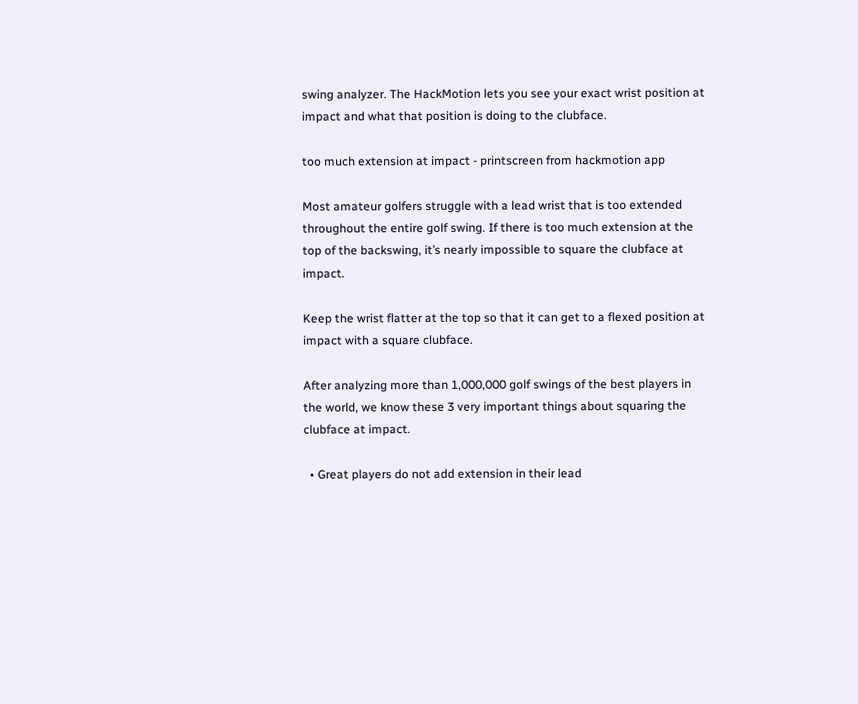swing analyzer. The HackMotion lets you see your exact wrist position at impact and what that position is doing to the clubface.

too much extension at impact - printscreen from hackmotion app

Most amateur golfers struggle with a lead wrist that is too extended throughout the entire golf swing. If there is too much extension at the top of the backswing, it’s nearly impossible to square the clubface at impact.

Keep the wrist flatter at the top so that it can get to a flexed position at impact with a square clubface.

After analyzing more than 1,000,000 golf swings of the best players in the world, we know these 3 very important things about squaring the clubface at impact.

  • Great players do not add extension in their lead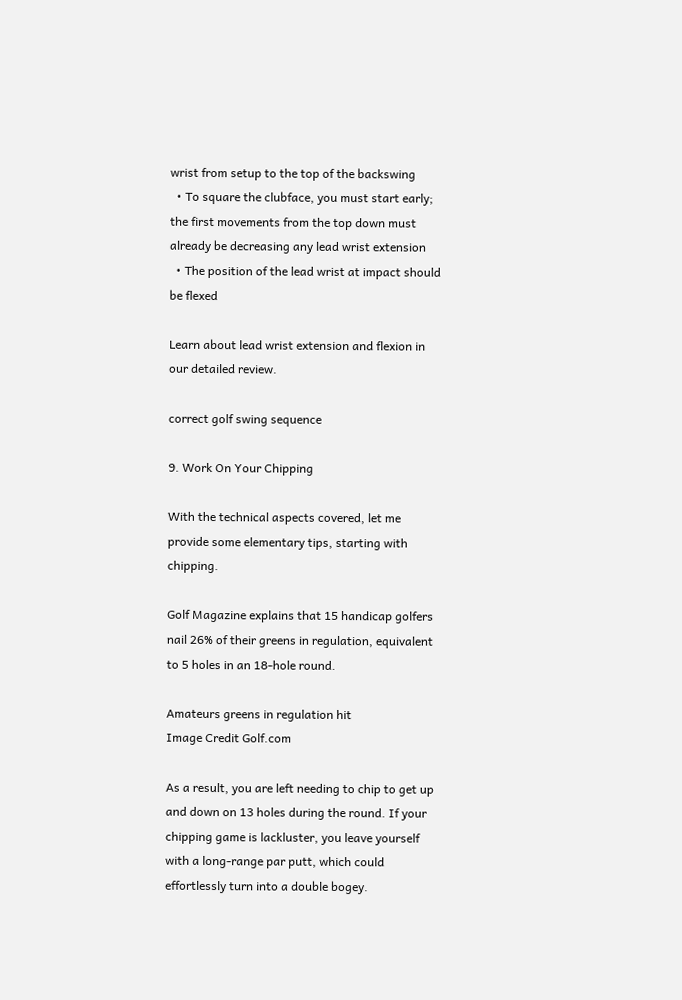wrist from setup to the top of the backswing
  • To square the clubface, you must start early; the first movements from the top down must already be decreasing any lead wrist extension
  • The position of the lead wrist at impact should be flexed

Learn about lead wrist extension and flexion in our detailed review.

correct golf swing sequence

9. Work On Your Chipping

With the technical aspects covered, let me provide some elementary tips, starting with chipping.

Golf Magazine explains that 15 handicap golfers nail 26% of their greens in regulation, equivalent to 5 holes in an 18-hole round.

Amateurs greens in regulation hit
Image Credit Golf.com

As a result, you are left needing to chip to get up and down on 13 holes during the round. If your chipping game is lackluster, you leave yourself with a long-range par putt, which could effortlessly turn into a double bogey.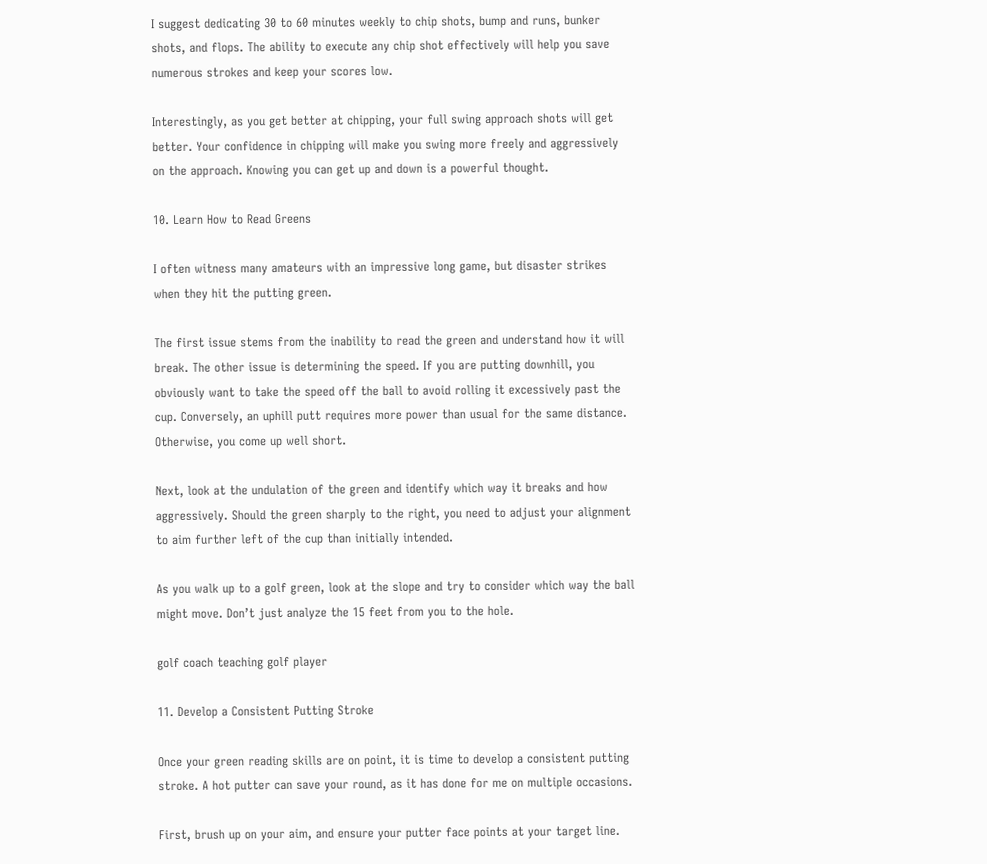I suggest dedicating 30 to 60 minutes weekly to chip shots, bump and runs, bunker shots, and flops. The ability to execute any chip shot effectively will help you save numerous strokes and keep your scores low.

Interestingly, as you get better at chipping, your full swing approach shots will get better. Your confidence in chipping will make you swing more freely and aggressively on the approach. Knowing you can get up and down is a powerful thought.

10. Learn How to Read Greens

I often witness many amateurs with an impressive long game, but disaster strikes when they hit the putting green.

The first issue stems from the inability to read the green and understand how it will break. The other issue is determining the speed. If you are putting downhill, you obviously want to take the speed off the ball to avoid rolling it excessively past the cup. Conversely, an uphill putt requires more power than usual for the same distance. Otherwise, you come up well short.

Next, look at the undulation of the green and identify which way it breaks and how aggressively. Should the green sharply to the right, you need to adjust your alignment to aim further left of the cup than initially intended.

As you walk up to a golf green, look at the slope and try to consider which way the ball might move. Don’t just analyze the 15 feet from you to the hole.

golf coach teaching golf player

11. Develop a Consistent Putting Stroke

Once your green reading skills are on point, it is time to develop a consistent putting stroke. A hot putter can save your round, as it has done for me on multiple occasions.

First, brush up on your aim, and ensure your putter face points at your target line.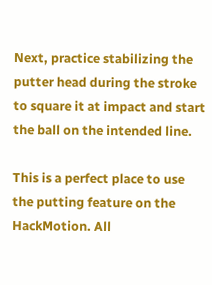Next, practice stabilizing the putter head during the stroke to square it at impact and start the ball on the intended line.

This is a perfect place to use the putting feature on the HackMotion. All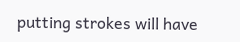putting strokes will have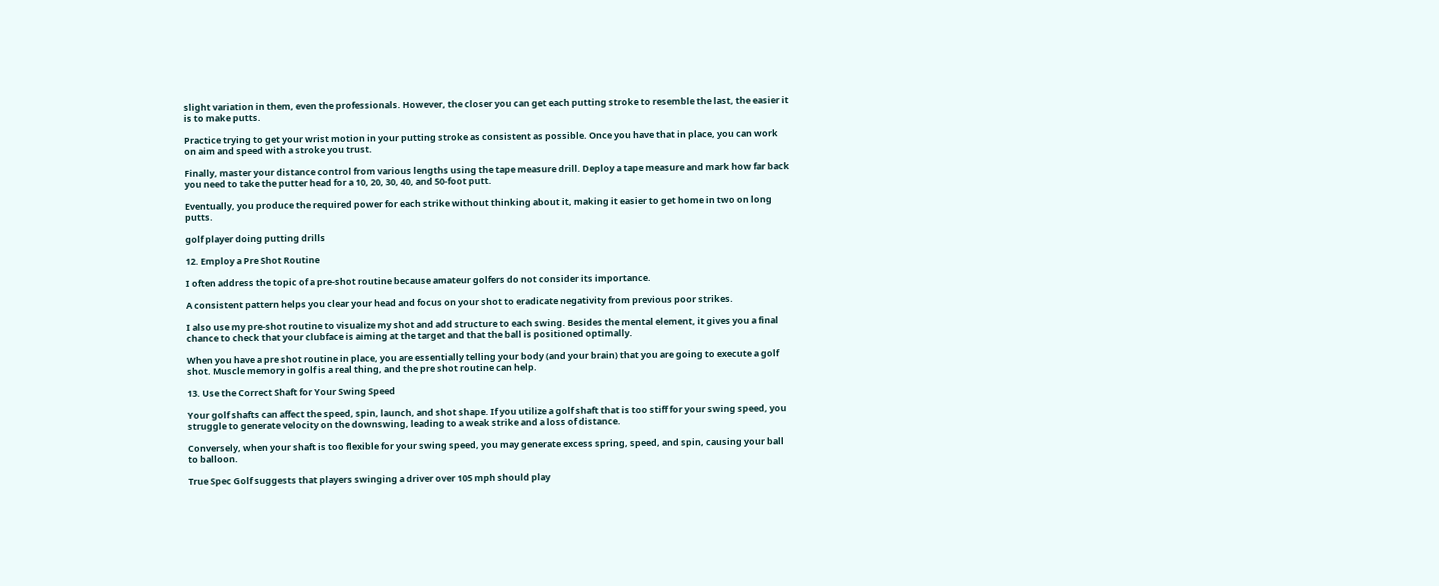slight variation in them, even the professionals. However, the closer you can get each putting stroke to resemble the last, the easier it is to make putts.

Practice trying to get your wrist motion in your putting stroke as consistent as possible. Once you have that in place, you can work on aim and speed with a stroke you trust.

Finally, master your distance control from various lengths using the tape measure drill. Deploy a tape measure and mark how far back you need to take the putter head for a 10, 20, 30, 40, and 50-foot putt.

Eventually, you produce the required power for each strike without thinking about it, making it easier to get home in two on long putts.

golf player doing putting drills

12. Employ a Pre Shot Routine

I often address the topic of a pre-shot routine because amateur golfers do not consider its importance.

A consistent pattern helps you clear your head and focus on your shot to eradicate negativity from previous poor strikes.

I also use my pre-shot routine to visualize my shot and add structure to each swing. Besides the mental element, it gives you a final chance to check that your clubface is aiming at the target and that the ball is positioned optimally.

When you have a pre shot routine in place, you are essentially telling your body (and your brain) that you are going to execute a golf shot. Muscle memory in golf is a real thing, and the pre shot routine can help.

13. Use the Correct Shaft for Your Swing Speed

Your golf shafts can affect the speed, spin, launch, and shot shape. If you utilize a golf shaft that is too stiff for your swing speed, you struggle to generate velocity on the downswing, leading to a weak strike and a loss of distance.

Conversely, when your shaft is too flexible for your swing speed, you may generate excess spring, speed, and spin, causing your ball to balloon.

True Spec Golf suggests that players swinging a driver over 105 mph should play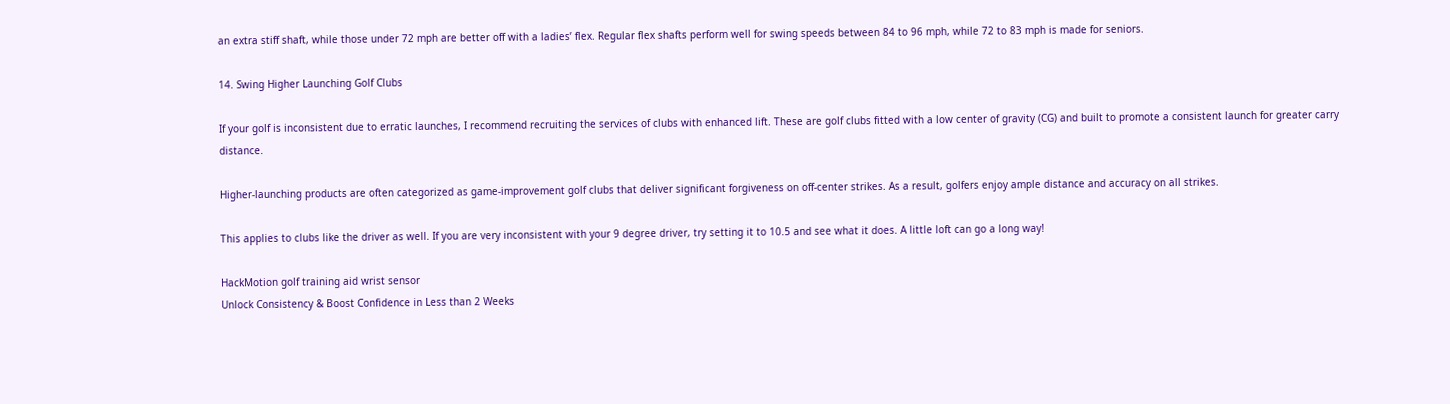an extra stiff shaft, while those under 72 mph are better off with a ladies’ flex. Regular flex shafts perform well for swing speeds between 84 to 96 mph, while 72 to 83 mph is made for seniors.

14. Swing Higher Launching Golf Clubs

If your golf is inconsistent due to erratic launches, I recommend recruiting the services of clubs with enhanced lift. These are golf clubs fitted with a low center of gravity (CG) and built to promote a consistent launch for greater carry distance.

Higher-launching products are often categorized as game-improvement golf clubs that deliver significant forgiveness on off-center strikes. As a result, golfers enjoy ample distance and accuracy on all strikes.

This applies to clubs like the driver as well. If you are very inconsistent with your 9 degree driver, try setting it to 10.5 and see what it does. A little loft can go a long way!

HackMotion golf training aid wrist sensor
Unlock Consistency & Boost Confidence in Less than 2 Weeks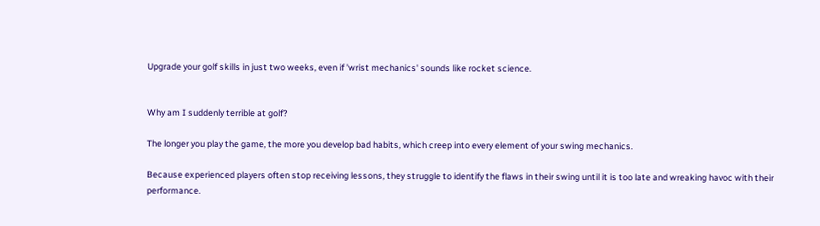Upgrade your golf skills in just two weeks, even if 'wrist mechanics' sounds like rocket science.


Why am I suddenly terrible at golf?

The longer you play the game, the more you develop bad habits, which creep into every element of your swing mechanics.

Because experienced players often stop receiving lessons, they struggle to identify the flaws in their swing until it is too late and wreaking havoc with their performance.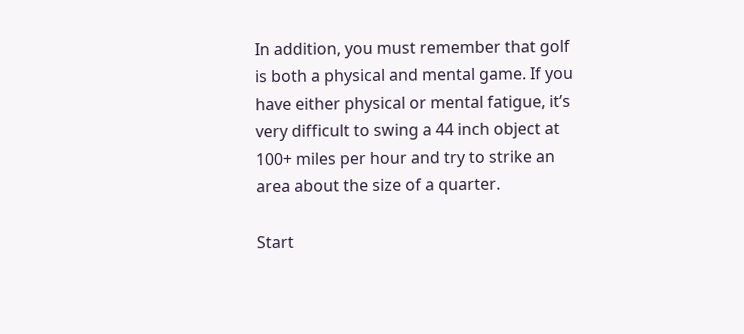In addition, you must remember that golf is both a physical and mental game. If you have either physical or mental fatigue, it’s very difficult to swing a 44 inch object at 100+ miles per hour and try to strike an area about the size of a quarter.

Start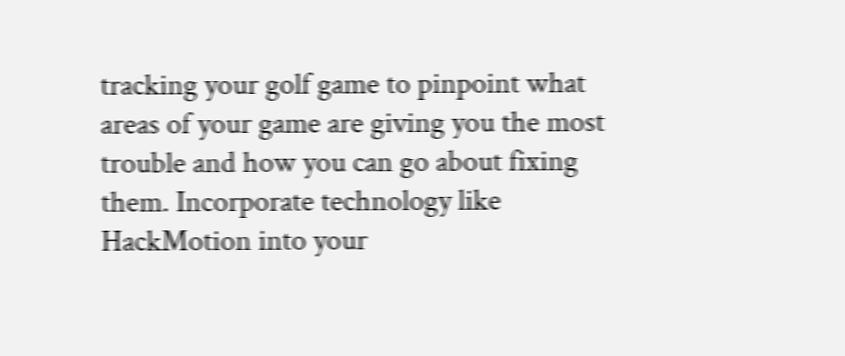tracking your golf game to pinpoint what areas of your game are giving you the most trouble and how you can go about fixing them. Incorporate technology like HackMotion into your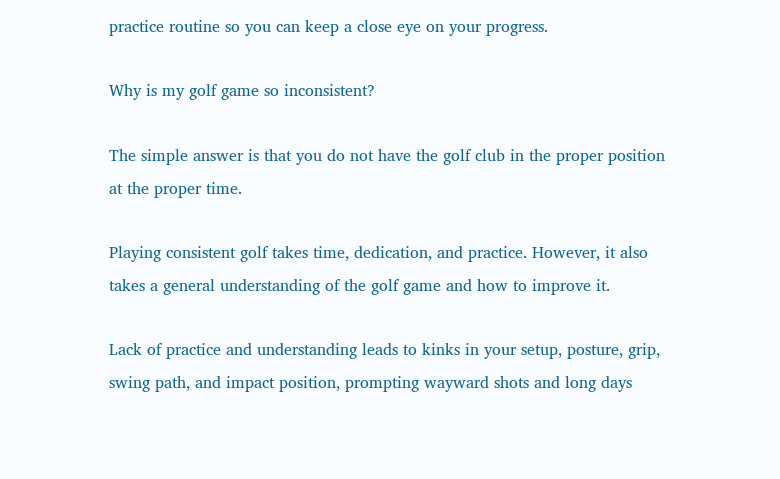practice routine so you can keep a close eye on your progress.

Why is my golf game so inconsistent?

The simple answer is that you do not have the golf club in the proper position at the proper time.

Playing consistent golf takes time, dedication, and practice. However, it also takes a general understanding of the golf game and how to improve it.

Lack of practice and understanding leads to kinks in your setup, posture, grip, swing path, and impact position, prompting wayward shots and long days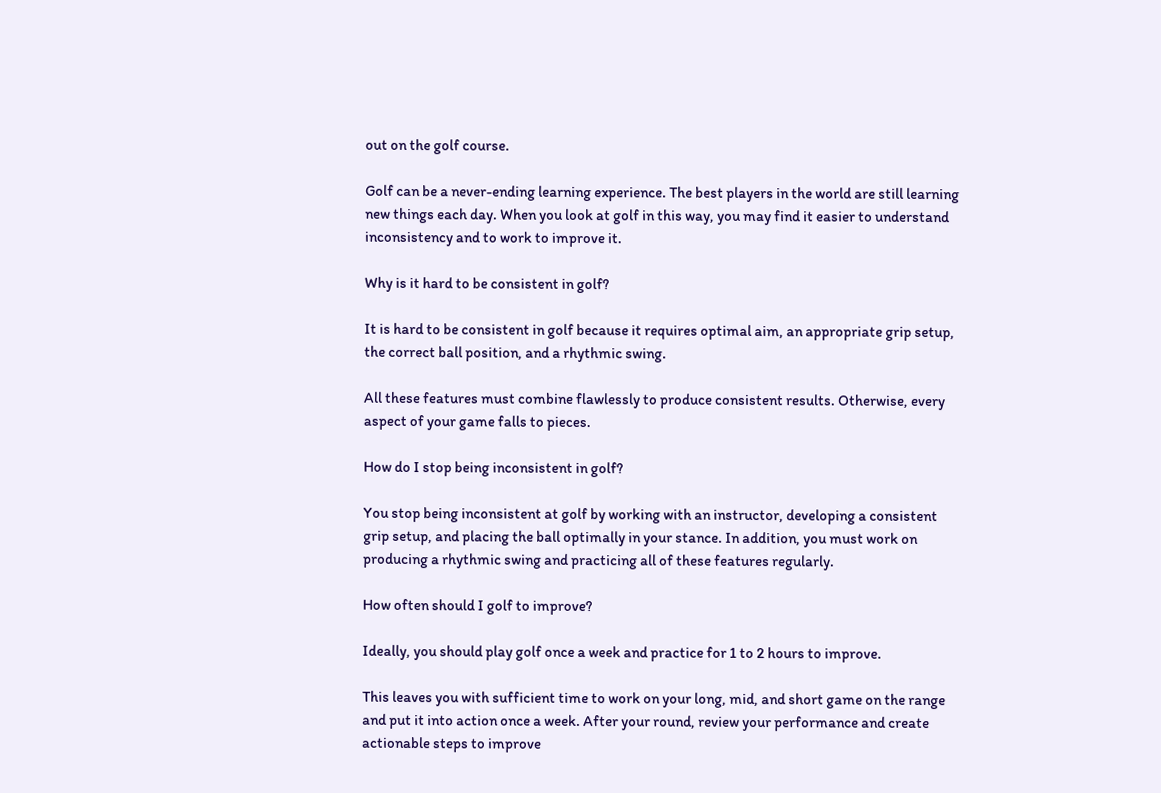out on the golf course.

Golf can be a never-ending learning experience. The best players in the world are still learning new things each day. When you look at golf in this way, you may find it easier to understand inconsistency and to work to improve it.

Why is it hard to be consistent in golf?

It is hard to be consistent in golf because it requires optimal aim, an appropriate grip setup, the correct ball position, and a rhythmic swing.

All these features must combine flawlessly to produce consistent results. Otherwise, every aspect of your game falls to pieces.

How do I stop being inconsistent in golf?

You stop being inconsistent at golf by working with an instructor, developing a consistent grip setup, and placing the ball optimally in your stance. In addition, you must work on producing a rhythmic swing and practicing all of these features regularly.

How often should I golf to improve?

Ideally, you should play golf once a week and practice for 1 to 2 hours to improve.

This leaves you with sufficient time to work on your long, mid, and short game on the range and put it into action once a week. After your round, review your performance and create actionable steps to improve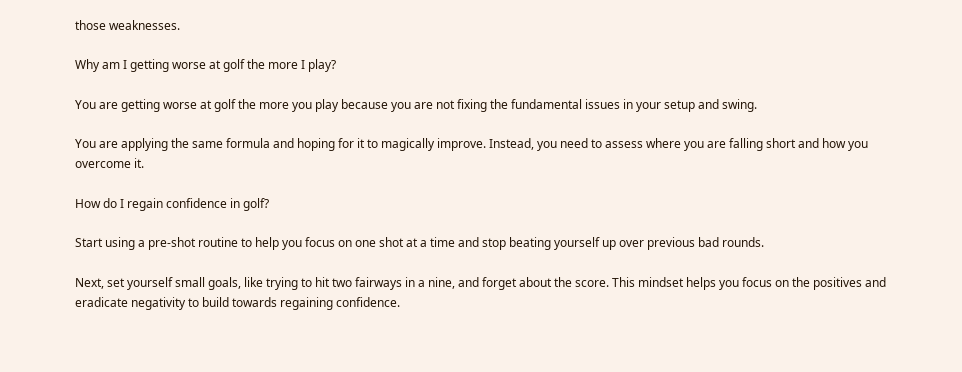those weaknesses.

Why am I getting worse at golf the more I play?

You are getting worse at golf the more you play because you are not fixing the fundamental issues in your setup and swing.

You are applying the same formula and hoping for it to magically improve. Instead, you need to assess where you are falling short and how you overcome it.

How do I regain confidence in golf?

Start using a pre-shot routine to help you focus on one shot at a time and stop beating yourself up over previous bad rounds.

Next, set yourself small goals, like trying to hit two fairways in a nine, and forget about the score. This mindset helps you focus on the positives and eradicate negativity to build towards regaining confidence.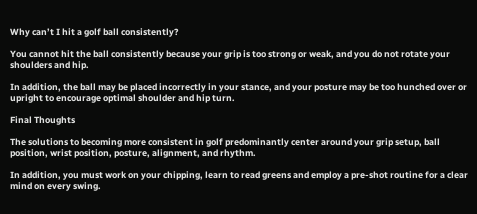Why can’t I hit a golf ball consistently?

You cannot hit the ball consistently because your grip is too strong or weak, and you do not rotate your shoulders and hip.

In addition, the ball may be placed incorrectly in your stance, and your posture may be too hunched over or upright to encourage optimal shoulder and hip turn.

Final Thoughts

The solutions to becoming more consistent in golf predominantly center around your grip setup, ball position, wrist position, posture, alignment, and rhythm.

In addition, you must work on your chipping, learn to read greens and employ a pre-shot routine for a clear mind on every swing.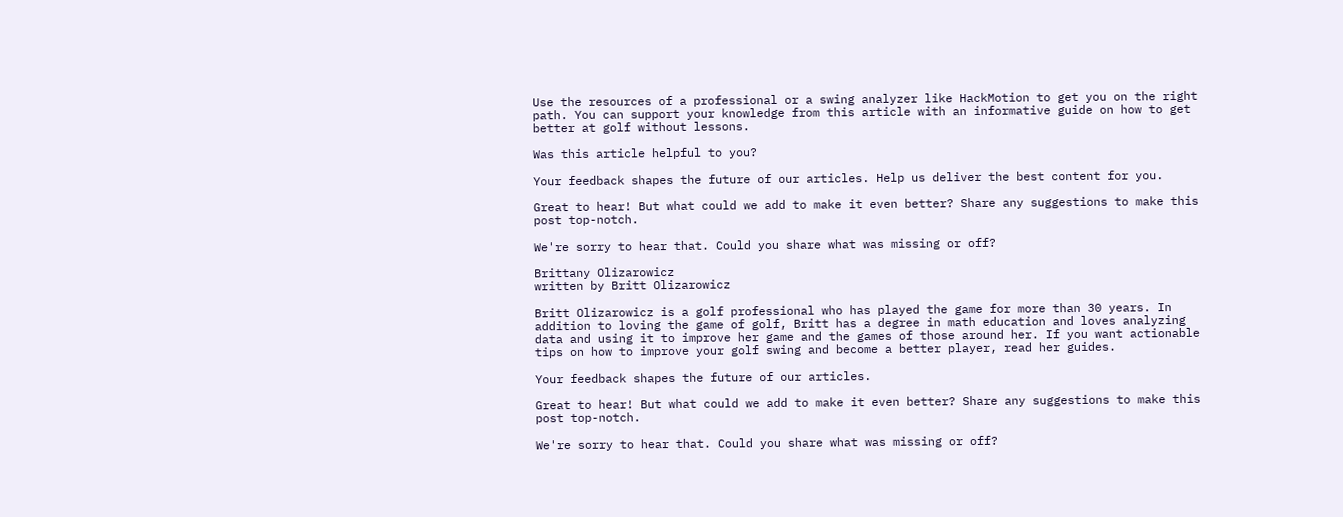Use the resources of a professional or a swing analyzer like HackMotion to get you on the right path. You can support your knowledge from this article with an informative guide on how to get better at golf without lessons.

Was this article helpful to you?

Your feedback shapes the future of our articles. Help us deliver the best content for you.

Great to hear! But what could we add to make it even better? Share any suggestions to make this post top-notch.

We're sorry to hear that. Could you share what was missing or off?

Brittany Olizarowicz
written by Britt Olizarowicz

Britt Olizarowicz is a golf professional who has played the game for more than 30 years. In addition to loving the game of golf, Britt has a degree in math education and loves analyzing data and using it to improve her game and the games of those around her. If you want actionable tips on how to improve your golf swing and become a better player, read her guides.

Your feedback shapes the future of our articles.

Great to hear! But what could we add to make it even better? Share any suggestions to make this post top-notch.

We're sorry to hear that. Could you share what was missing or off?